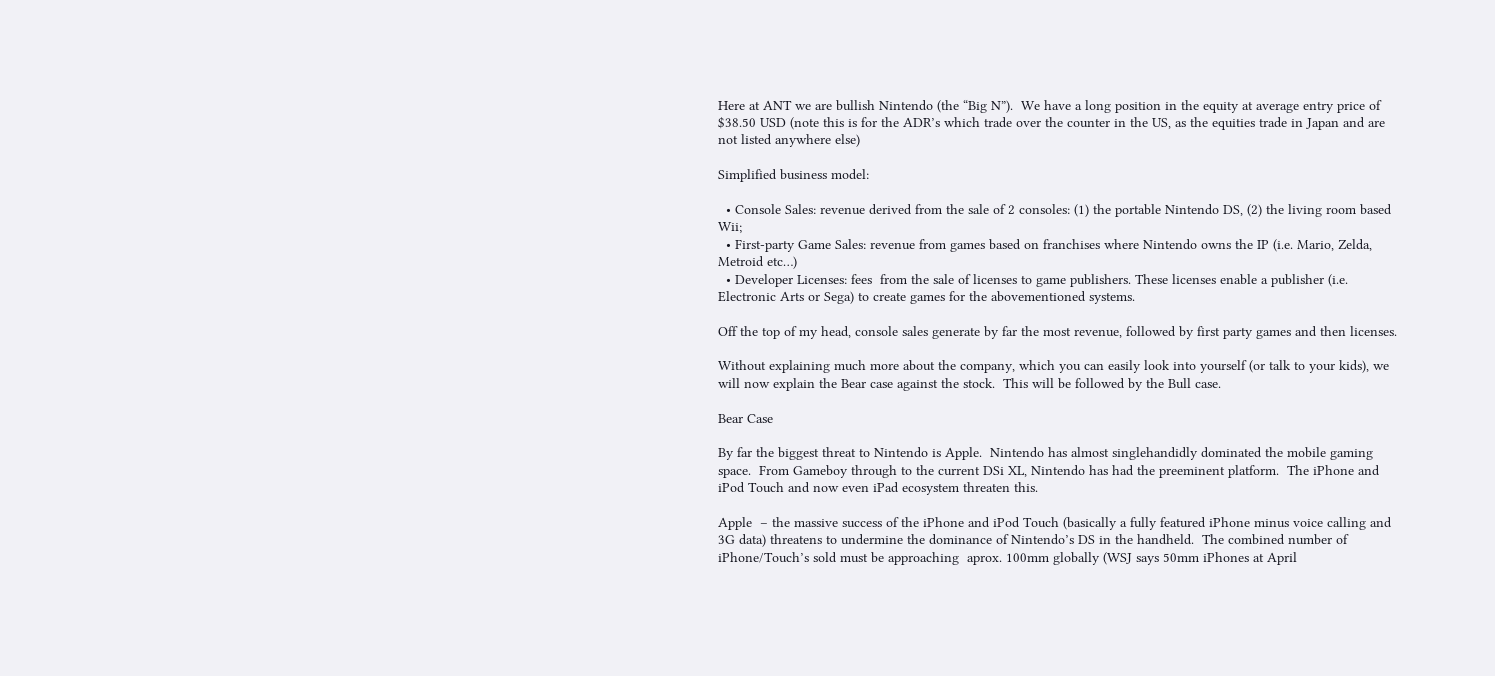Here at ANT we are bullish Nintendo (the “Big N”).  We have a long position in the equity at average entry price of $38.50 USD (note this is for the ADR’s which trade over the counter in the US, as the equities trade in Japan and are not listed anywhere else)

Simplified business model:

  • Console Sales: revenue derived from the sale of 2 consoles: (1) the portable Nintendo DS, (2) the living room based Wii;
  • First-party Game Sales: revenue from games based on franchises where Nintendo owns the IP (i.e. Mario, Zelda, Metroid etc…)
  • Developer Licenses: fees  from the sale of licenses to game publishers. These licenses enable a publisher (i.e. Electronic Arts or Sega) to create games for the abovementioned systems.

Off the top of my head, console sales generate by far the most revenue, followed by first party games and then licenses.

Without explaining much more about the company, which you can easily look into yourself (or talk to your kids), we will now explain the Bear case against the stock.  This will be followed by the Bull case.

Bear Case

By far the biggest threat to Nintendo is Apple.  Nintendo has almost singlehandidly dominated the mobile gaming space.  From Gameboy through to the current DSi XL, Nintendo has had the preeminent platform.  The iPhone and iPod Touch and now even iPad ecosystem threaten this.

Apple  – the massive success of the iPhone and iPod Touch (basically a fully featured iPhone minus voice calling and 3G data) threatens to undermine the dominance of Nintendo’s DS in the handheld.  The combined number of iPhone/Touch’s sold must be approaching  aprox. 100mm globally (WSJ says 50mm iPhones at April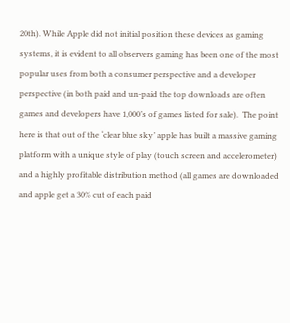20th). While Apple did not initial position these devices as gaming systems, it is evident to all observers gaming has been one of the most popular uses from both a consumer perspective and a developer perspective (in both paid and un-paid the top downloads are often games and developers have 1,000’s of games listed for sale).  The point here is that out of the ‘clear blue sky’ apple has built a massive gaming platform with a unique style of play (touch screen and accelerometer) and a highly profitable distribution method (all games are downloaded and apple get a 30% cut of each paid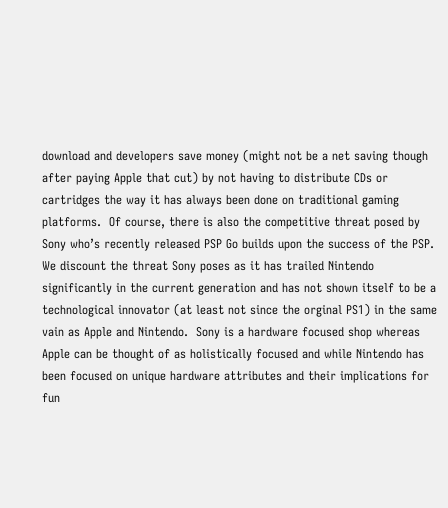download and developers save money (might not be a net saving though after paying Apple that cut) by not having to distribute CDs or cartridges the way it has always been done on traditional gaming platforms.  Of course, there is also the competitive threat posed by Sony who’s recently released PSP Go builds upon the success of the PSP.  We discount the threat Sony poses as it has trailed Nintendo significantly in the current generation and has not shown itself to be a technological innovator (at least not since the orginal PS1) in the same vain as Apple and Nintendo.  Sony is a hardware focused shop whereas Apple can be thought of as holistically focused and while Nintendo has been focused on unique hardware attributes and their implications for fun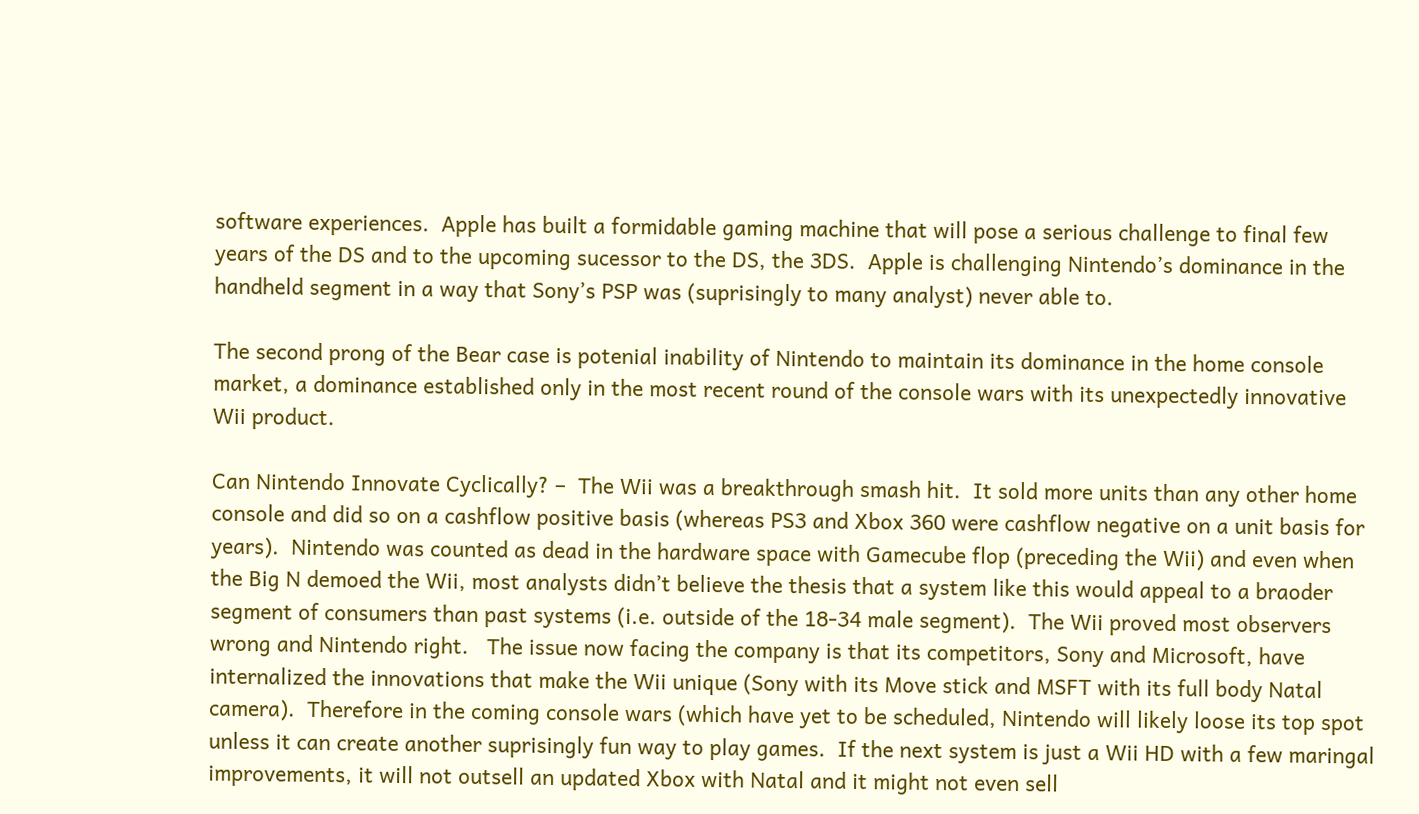software experiences.  Apple has built a formidable gaming machine that will pose a serious challenge to final few years of the DS and to the upcoming sucessor to the DS, the 3DS.  Apple is challenging Nintendo’s dominance in the handheld segment in a way that Sony’s PSP was (suprisingly to many analyst) never able to.

The second prong of the Bear case is potenial inability of Nintendo to maintain its dominance in the home console market, a dominance established only in the most recent round of the console wars with its unexpectedly innovative Wii product.

Can Nintendo Innovate Cyclically? –  The Wii was a breakthrough smash hit.  It sold more units than any other home console and did so on a cashflow positive basis (whereas PS3 and Xbox 360 were cashflow negative on a unit basis for years).  Nintendo was counted as dead in the hardware space with Gamecube flop (preceding the Wii) and even when the Big N demoed the Wii, most analysts didn’t believe the thesis that a system like this would appeal to a braoder segment of consumers than past systems (i.e. outside of the 18-34 male segment).  The Wii proved most observers wrong and Nintendo right.   The issue now facing the company is that its competitors, Sony and Microsoft, have internalized the innovations that make the Wii unique (Sony with its Move stick and MSFT with its full body Natal camera).  Therefore in the coming console wars (which have yet to be scheduled, Nintendo will likely loose its top spot unless it can create another suprisingly fun way to play games.  If the next system is just a Wii HD with a few maringal improvements, it will not outsell an updated Xbox with Natal and it might not even sell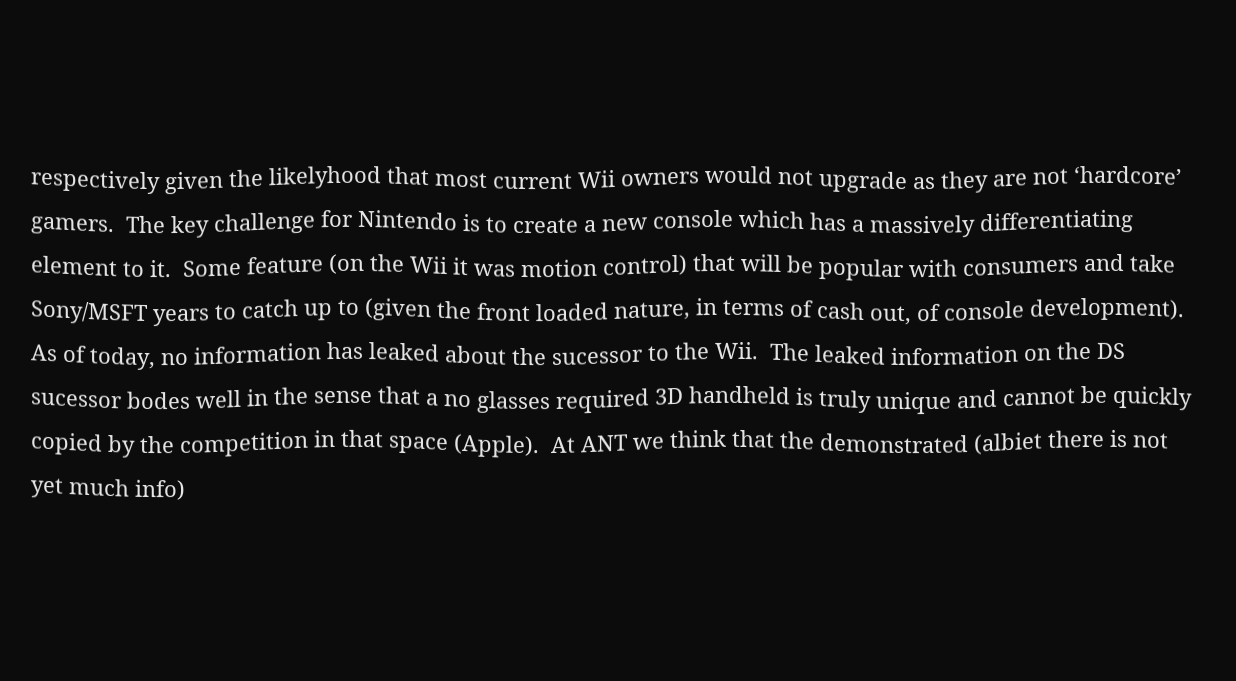respectively given the likelyhood that most current Wii owners would not upgrade as they are not ‘hardcore’ gamers.  The key challenge for Nintendo is to create a new console which has a massively differentiating element to it.  Some feature (on the Wii it was motion control) that will be popular with consumers and take Sony/MSFT years to catch up to (given the front loaded nature, in terms of cash out, of console development). As of today, no information has leaked about the sucessor to the Wii.  The leaked information on the DS sucessor bodes well in the sense that a no glasses required 3D handheld is truly unique and cannot be quickly copied by the competition in that space (Apple).  At ANT we think that the demonstrated (albiet there is not yet much info)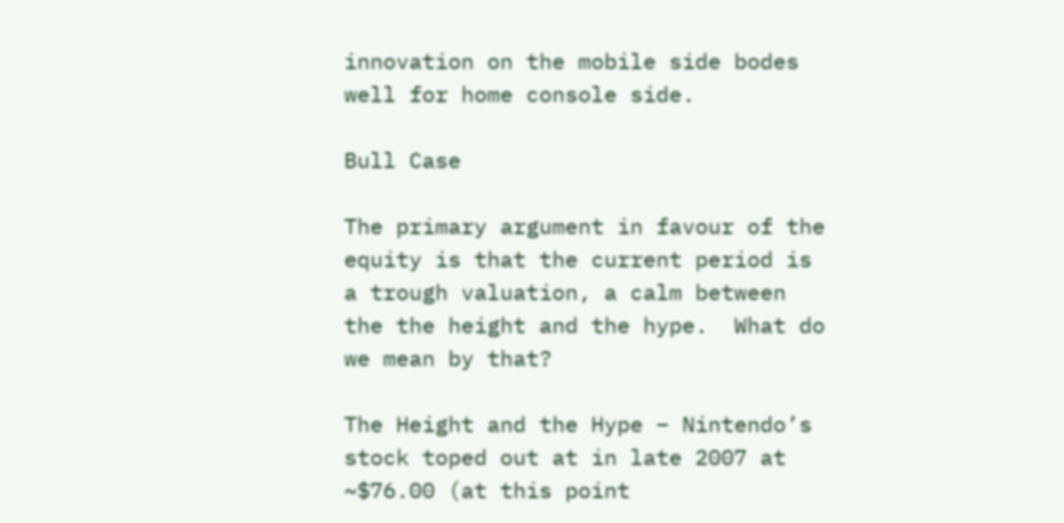innovation on the mobile side bodes well for home console side.

Bull Case

The primary argument in favour of the equity is that the current period is a trough valuation, a calm between the the height and the hype.  What do we mean by that?

The Height and the Hype – Nintendo’s stock toped out at in late 2007 at ~$76.00 (at this point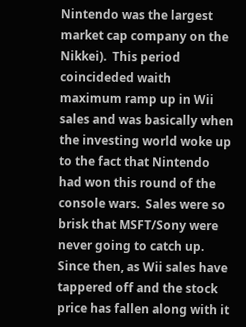Nintendo was the largest market cap company on the Nikkei).  This period coincideded waith maximum ramp up in Wii sales and was basically when the investing world woke up to the fact that Nintendo had won this round of the console wars.  Sales were so brisk that MSFT/Sony were never going to catch up.  Since then, as Wii sales have tappered off and the stock price has fallen along with it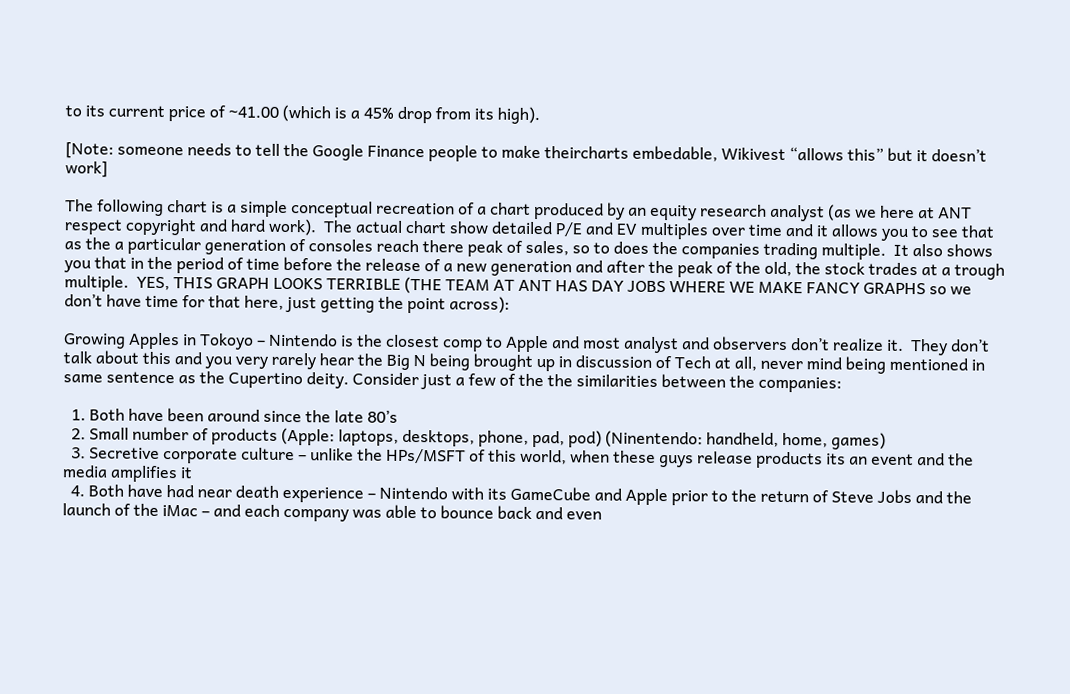to its current price of ~41.00 (which is a 45% drop from its high).

[Note: someone needs to tell the Google Finance people to make theircharts embedable, Wikivest “allows this” but it doesn’t work]

The following chart is a simple conceptual recreation of a chart produced by an equity research analyst (as we here at ANT respect copyright and hard work).  The actual chart show detailed P/E and EV multiples over time and it allows you to see that as the a particular generation of consoles reach there peak of sales, so to does the companies trading multiple.  It also shows you that in the period of time before the release of a new generation and after the peak of the old, the stock trades at a trough multiple.  YES, THIS GRAPH LOOKS TERRIBLE (THE TEAM AT ANT HAS DAY JOBS WHERE WE MAKE FANCY GRAPHS so we don’t have time for that here, just getting the point across):

Growing Apples in Tokoyo – Nintendo is the closest comp to Apple and most analyst and observers don’t realize it.  They don’t talk about this and you very rarely hear the Big N being brought up in discussion of Tech at all, never mind being mentioned in same sentence as the Cupertino deity. Consider just a few of the the similarities between the companies:

  1. Both have been around since the late 80’s
  2. Small number of products (Apple: laptops, desktops, phone, pad, pod) (Ninentendo: handheld, home, games)
  3. Secretive corporate culture – unlike the HPs/MSFT of this world, when these guys release products its an event and the media amplifies it
  4. Both have had near death experience – Nintendo with its GameCube and Apple prior to the return of Steve Jobs and the launch of the iMac – and each company was able to bounce back and even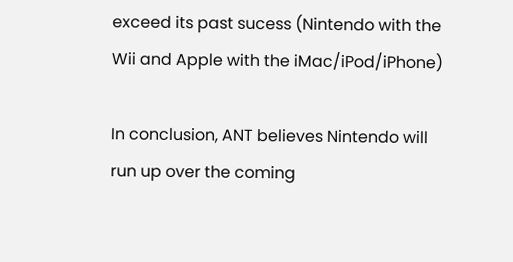exceed its past sucess (Nintendo with the Wii and Apple with the iMac/iPod/iPhone)

In conclusion, ANT believes Nintendo will run up over the coming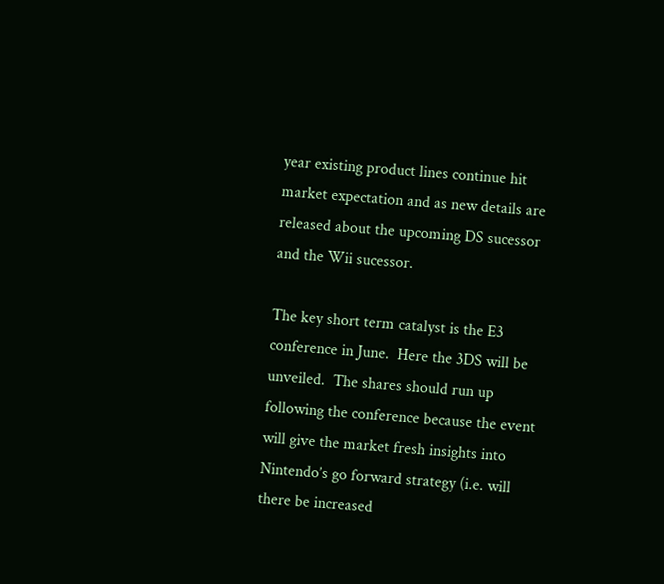year existing product lines continue hit market expectation and as new details are released about the upcoming DS sucessor and the Wii sucessor.

The key short term catalyst is the E3 conference in June.  Here the 3DS will be unveiled.  The shares should run up following the conference because the event will give the market fresh insights into Nintendo’s go forward strategy (i.e. will there be increased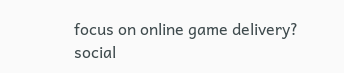focus on online game delivery? social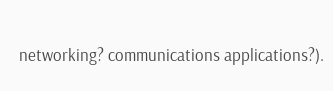networking? communications applications?).